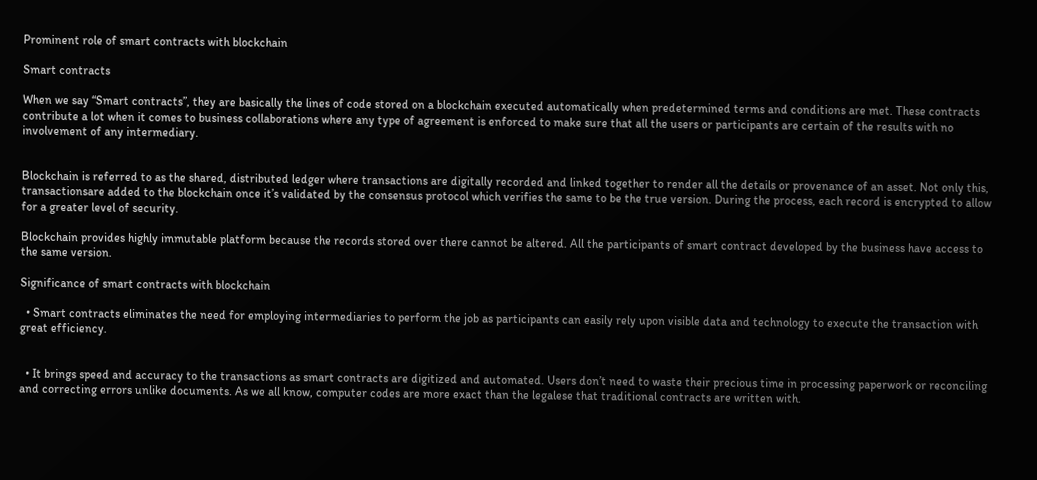Prominent role of smart contracts with blockchain

Smart contracts

When we say “Smart contracts”, they are basically the lines of code stored on a blockchain executed automatically when predetermined terms and conditions are met. These contracts contribute a lot when it comes to business collaborations where any type of agreement is enforced to make sure that all the users or participants are certain of the results with no involvement of any intermediary.


Blockchain is referred to as the shared, distributed ledger where transactions are digitally recorded and linked together to render all the details or provenance of an asset. Not only this, transactionsare added to the blockchain once it’s validated by the consensus protocol which verifies the same to be the true version. During the process, each record is encrypted to allow for a greater level of security.

Blockchain provides highly immutable platform because the records stored over there cannot be altered. All the participants of smart contract developed by the business have access to the same version.

Significance of smart contracts with blockchain

  • Smart contracts eliminates the need for employing intermediaries to perform the job as participants can easily rely upon visible data and technology to execute the transaction with great efficiency.


  • It brings speed and accuracy to the transactions as smart contracts are digitized and automated. Users don’t need to waste their precious time in processing paperwork or reconciling and correcting errors unlike documents. As we all know, computer codes are more exact than the legalese that traditional contracts are written with.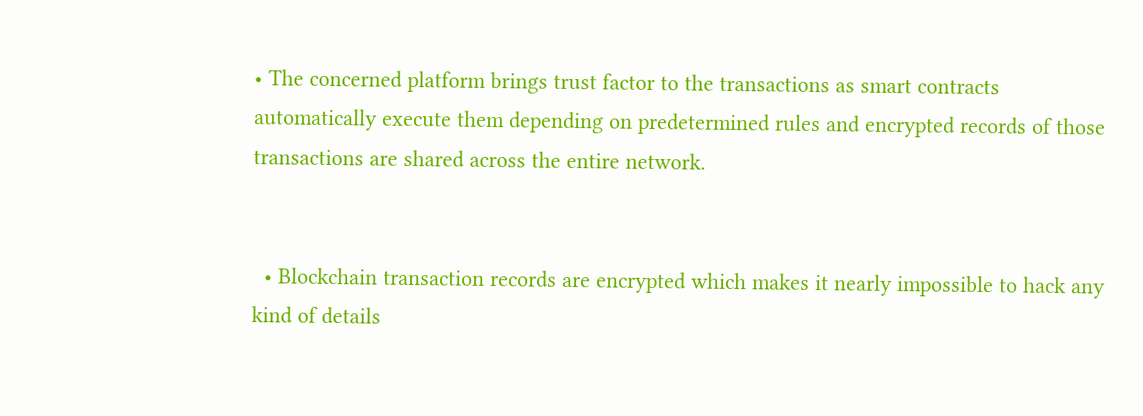• The concerned platform brings trust factor to the transactions as smart contracts automatically execute them depending on predetermined rules and encrypted records of those transactions are shared across the entire network.


  • Blockchain transaction records are encrypted which makes it nearly impossible to hack any kind of details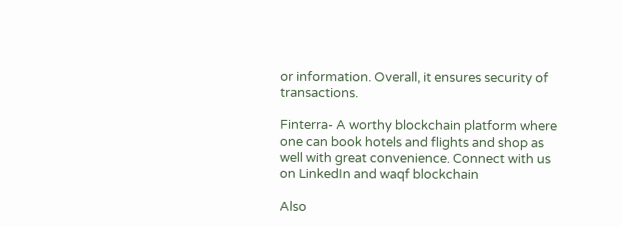or information. Overall, it ensures security of transactions.

Finterra- A worthy blockchain platform where one can book hotels and flights and shop as well with great convenience. Connect with us on LinkedIn and waqf blockchain

Also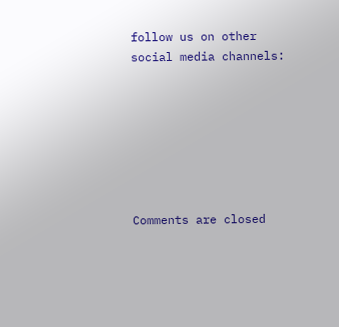follow us on other social media channels:







Comments are closed